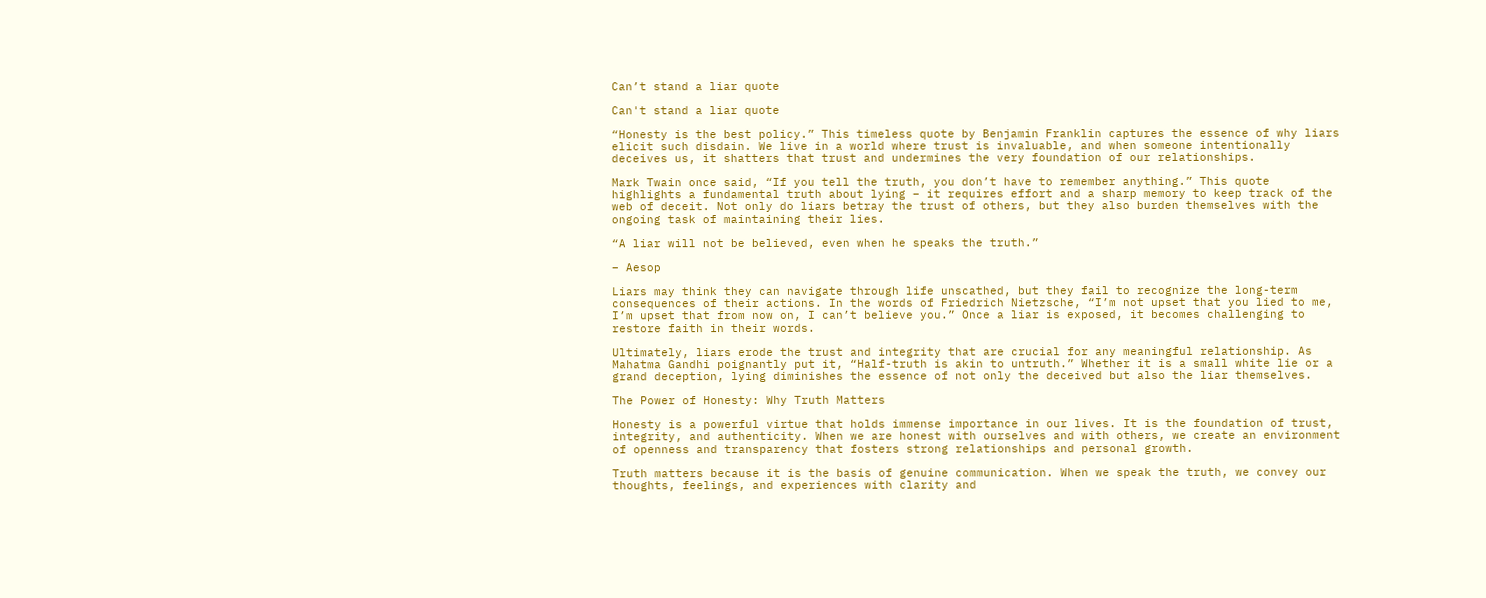Can’t stand a liar quote

Can't stand a liar quote

“Honesty is the best policy.” This timeless quote by Benjamin Franklin captures the essence of why liars elicit such disdain. We live in a world where trust is invaluable, and when someone intentionally deceives us, it shatters that trust and undermines the very foundation of our relationships.

Mark Twain once said, “If you tell the truth, you don’t have to remember anything.” This quote highlights a fundamental truth about lying – it requires effort and a sharp memory to keep track of the web of deceit. Not only do liars betray the trust of others, but they also burden themselves with the ongoing task of maintaining their lies.

“A liar will not be believed, even when he speaks the truth.”

– Aesop

Liars may think they can navigate through life unscathed, but they fail to recognize the long-term consequences of their actions. In the words of Friedrich Nietzsche, “I’m not upset that you lied to me, I’m upset that from now on, I can’t believe you.” Once a liar is exposed, it becomes challenging to restore faith in their words.

Ultimately, liars erode the trust and integrity that are crucial for any meaningful relationship. As Mahatma Gandhi poignantly put it, “Half-truth is akin to untruth.” Whether it is a small white lie or a grand deception, lying diminishes the essence of not only the deceived but also the liar themselves.

The Power of Honesty: Why Truth Matters

Honesty is a powerful virtue that holds immense importance in our lives. It is the foundation of trust, integrity, and authenticity. When we are honest with ourselves and with others, we create an environment of openness and transparency that fosters strong relationships and personal growth.

Truth matters because it is the basis of genuine communication. When we speak the truth, we convey our thoughts, feelings, and experiences with clarity and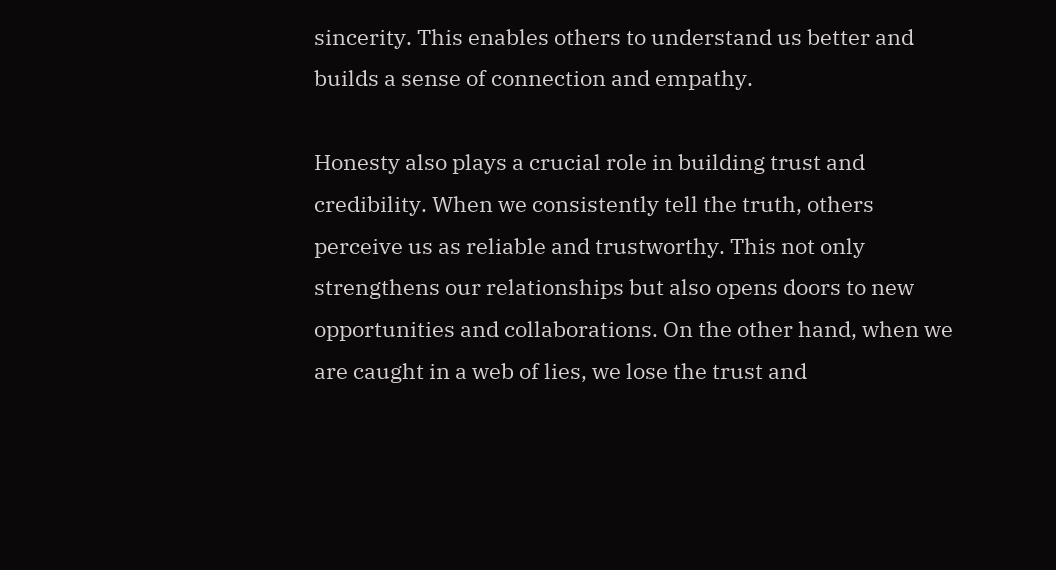sincerity. This enables others to understand us better and builds a sense of connection and empathy.

Honesty also plays a crucial role in building trust and credibility. When we consistently tell the truth, others perceive us as reliable and trustworthy. This not only strengthens our relationships but also opens doors to new opportunities and collaborations. On the other hand, when we are caught in a web of lies, we lose the trust and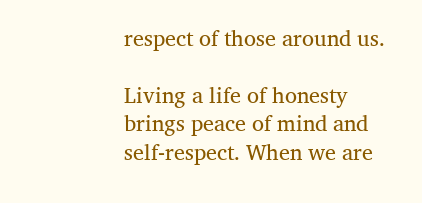respect of those around us.

Living a life of honesty brings peace of mind and self-respect. When we are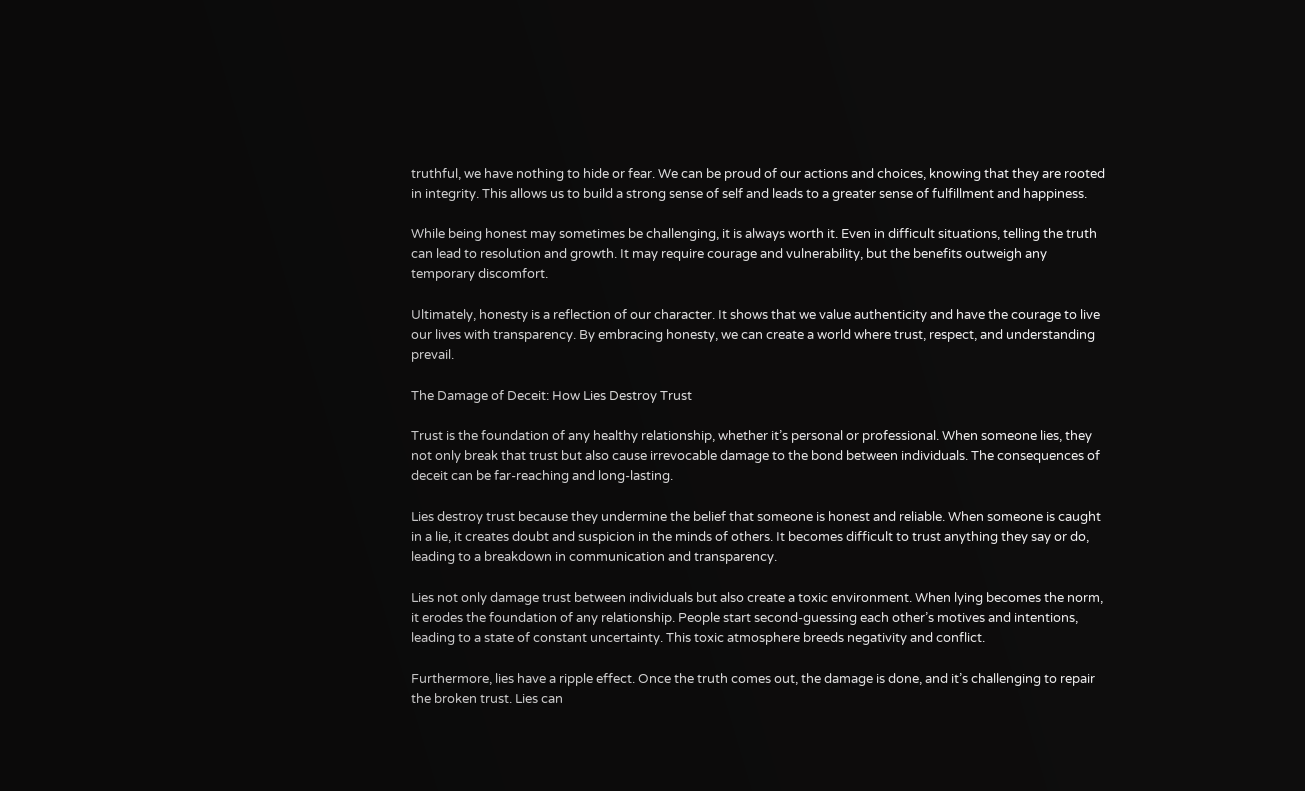truthful, we have nothing to hide or fear. We can be proud of our actions and choices, knowing that they are rooted in integrity. This allows us to build a strong sense of self and leads to a greater sense of fulfillment and happiness.

While being honest may sometimes be challenging, it is always worth it. Even in difficult situations, telling the truth can lead to resolution and growth. It may require courage and vulnerability, but the benefits outweigh any temporary discomfort.

Ultimately, honesty is a reflection of our character. It shows that we value authenticity and have the courage to live our lives with transparency. By embracing honesty, we can create a world where trust, respect, and understanding prevail.

The Damage of Deceit: How Lies Destroy Trust

Trust is the foundation of any healthy relationship, whether it’s personal or professional. When someone lies, they not only break that trust but also cause irrevocable damage to the bond between individuals. The consequences of deceit can be far-reaching and long-lasting.

Lies destroy trust because they undermine the belief that someone is honest and reliable. When someone is caught in a lie, it creates doubt and suspicion in the minds of others. It becomes difficult to trust anything they say or do, leading to a breakdown in communication and transparency.

Lies not only damage trust between individuals but also create a toxic environment. When lying becomes the norm, it erodes the foundation of any relationship. People start second-guessing each other’s motives and intentions, leading to a state of constant uncertainty. This toxic atmosphere breeds negativity and conflict.

Furthermore, lies have a ripple effect. Once the truth comes out, the damage is done, and it’s challenging to repair the broken trust. Lies can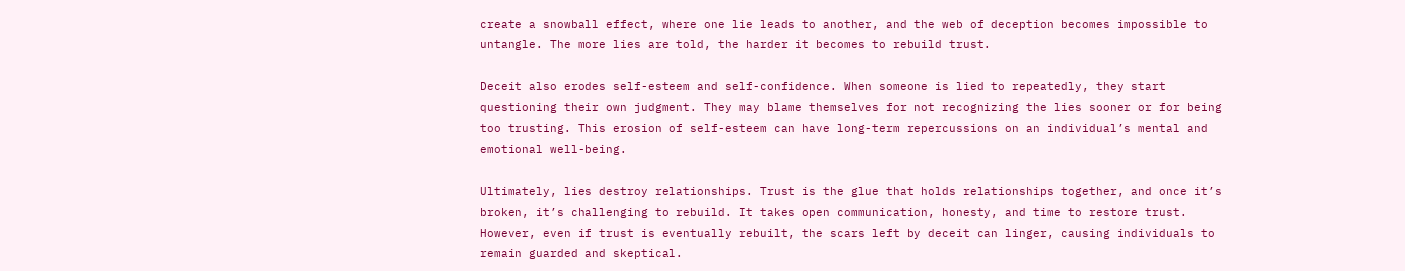create a snowball effect, where one lie leads to another, and the web of deception becomes impossible to untangle. The more lies are told, the harder it becomes to rebuild trust.

Deceit also erodes self-esteem and self-confidence. When someone is lied to repeatedly, they start questioning their own judgment. They may blame themselves for not recognizing the lies sooner or for being too trusting. This erosion of self-esteem can have long-term repercussions on an individual’s mental and emotional well-being.

Ultimately, lies destroy relationships. Trust is the glue that holds relationships together, and once it’s broken, it’s challenging to rebuild. It takes open communication, honesty, and time to restore trust. However, even if trust is eventually rebuilt, the scars left by deceit can linger, causing individuals to remain guarded and skeptical.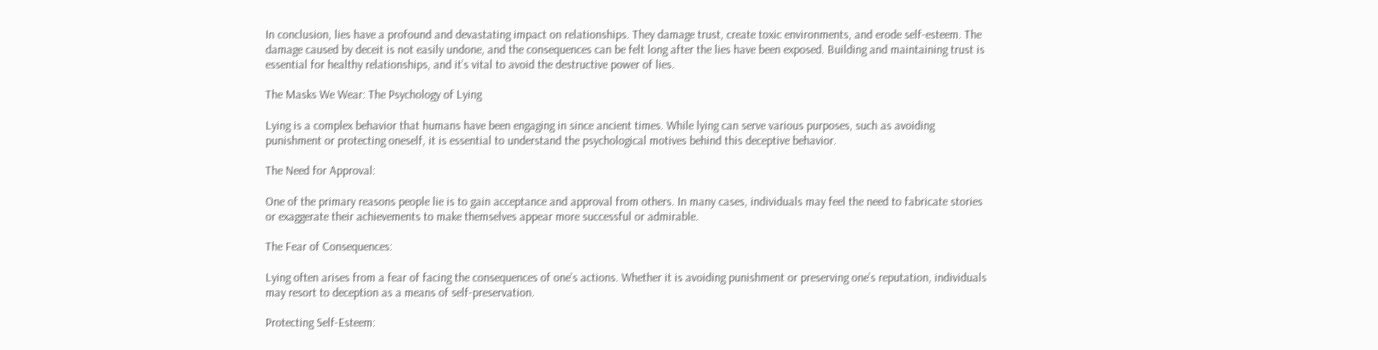In conclusion, lies have a profound and devastating impact on relationships. They damage trust, create toxic environments, and erode self-esteem. The damage caused by deceit is not easily undone, and the consequences can be felt long after the lies have been exposed. Building and maintaining trust is essential for healthy relationships, and it’s vital to avoid the destructive power of lies.

The Masks We Wear: The Psychology of Lying

Lying is a complex behavior that humans have been engaging in since ancient times. While lying can serve various purposes, such as avoiding punishment or protecting oneself, it is essential to understand the psychological motives behind this deceptive behavior.

The Need for Approval:

One of the primary reasons people lie is to gain acceptance and approval from others. In many cases, individuals may feel the need to fabricate stories or exaggerate their achievements to make themselves appear more successful or admirable.

The Fear of Consequences:

Lying often arises from a fear of facing the consequences of one’s actions. Whether it is avoiding punishment or preserving one’s reputation, individuals may resort to deception as a means of self-preservation.

Protecting Self-Esteem: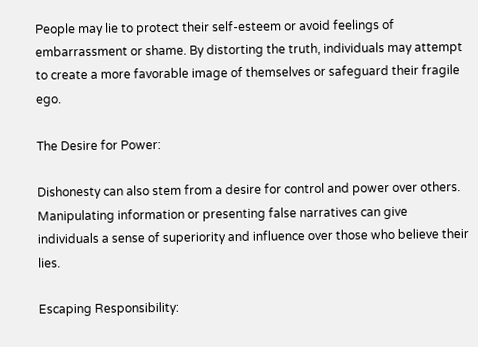People may lie to protect their self-esteem or avoid feelings of embarrassment or shame. By distorting the truth, individuals may attempt to create a more favorable image of themselves or safeguard their fragile ego.

The Desire for Power:

Dishonesty can also stem from a desire for control and power over others. Manipulating information or presenting false narratives can give individuals a sense of superiority and influence over those who believe their lies.

Escaping Responsibility: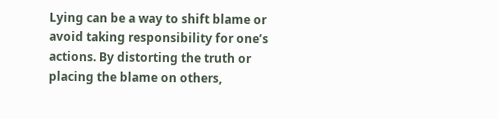Lying can be a way to shift blame or avoid taking responsibility for one’s actions. By distorting the truth or placing the blame on others,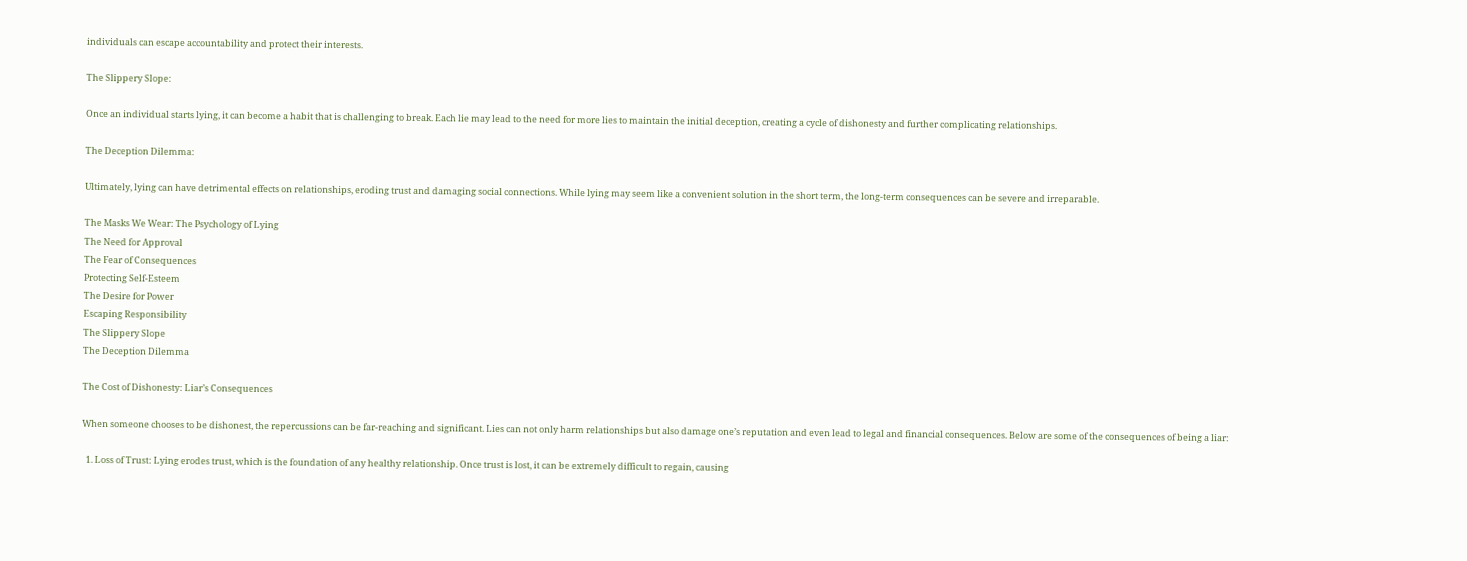individuals can escape accountability and protect their interests.

The Slippery Slope:

Once an individual starts lying, it can become a habit that is challenging to break. Each lie may lead to the need for more lies to maintain the initial deception, creating a cycle of dishonesty and further complicating relationships.

The Deception Dilemma:

Ultimately, lying can have detrimental effects on relationships, eroding trust and damaging social connections. While lying may seem like a convenient solution in the short term, the long-term consequences can be severe and irreparable.

The Masks We Wear: The Psychology of Lying
The Need for Approval
The Fear of Consequences
Protecting Self-Esteem
The Desire for Power
Escaping Responsibility
The Slippery Slope
The Deception Dilemma

The Cost of Dishonesty: Liar’s Consequences

When someone chooses to be dishonest, the repercussions can be far-reaching and significant. Lies can not only harm relationships but also damage one’s reputation and even lead to legal and financial consequences. Below are some of the consequences of being a liar:

  1. Loss of Trust: Lying erodes trust, which is the foundation of any healthy relationship. Once trust is lost, it can be extremely difficult to regain, causing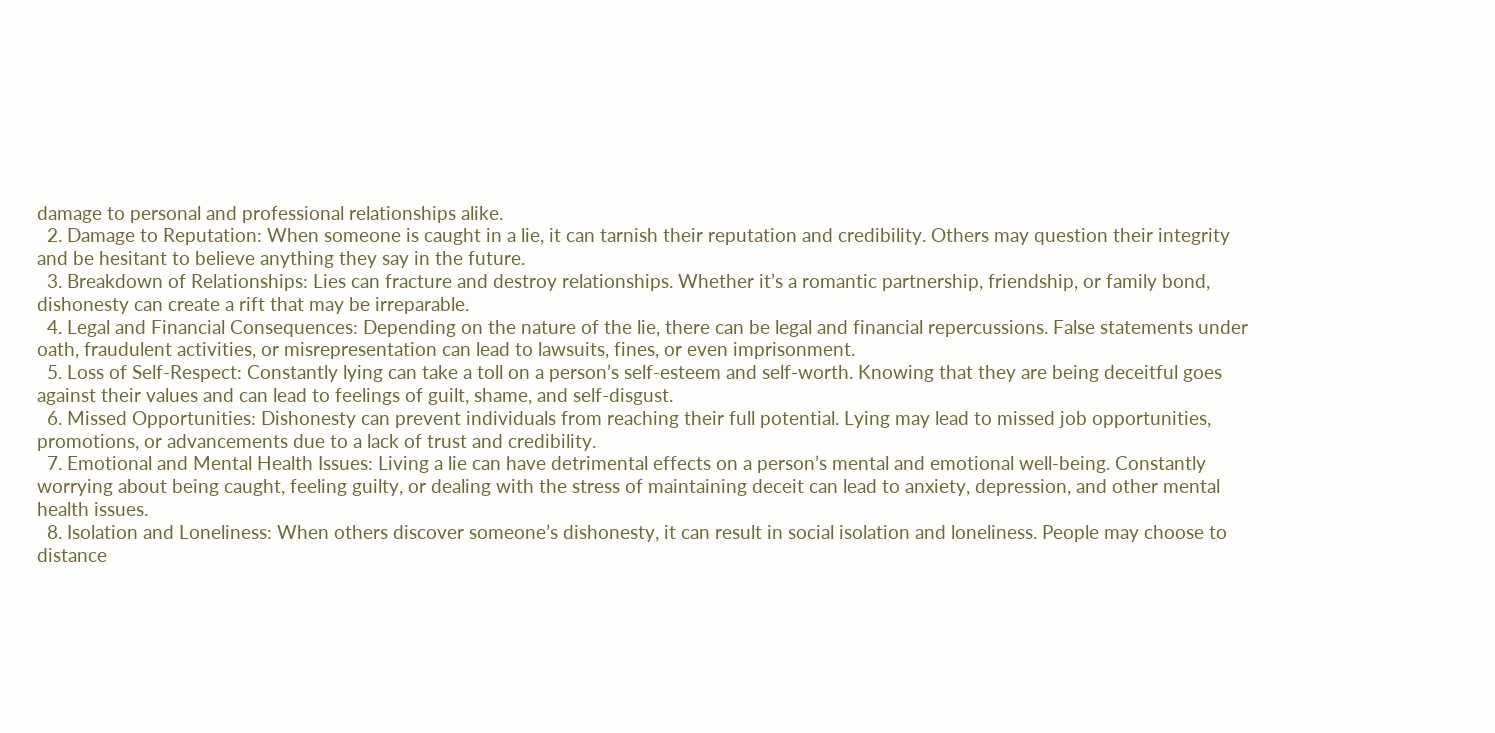damage to personal and professional relationships alike.
  2. Damage to Reputation: When someone is caught in a lie, it can tarnish their reputation and credibility. Others may question their integrity and be hesitant to believe anything they say in the future.
  3. Breakdown of Relationships: Lies can fracture and destroy relationships. Whether it’s a romantic partnership, friendship, or family bond, dishonesty can create a rift that may be irreparable.
  4. Legal and Financial Consequences: Depending on the nature of the lie, there can be legal and financial repercussions. False statements under oath, fraudulent activities, or misrepresentation can lead to lawsuits, fines, or even imprisonment.
  5. Loss of Self-Respect: Constantly lying can take a toll on a person’s self-esteem and self-worth. Knowing that they are being deceitful goes against their values and can lead to feelings of guilt, shame, and self-disgust.
  6. Missed Opportunities: Dishonesty can prevent individuals from reaching their full potential. Lying may lead to missed job opportunities, promotions, or advancements due to a lack of trust and credibility.
  7. Emotional and Mental Health Issues: Living a lie can have detrimental effects on a person’s mental and emotional well-being. Constantly worrying about being caught, feeling guilty, or dealing with the stress of maintaining deceit can lead to anxiety, depression, and other mental health issues.
  8. Isolation and Loneliness: When others discover someone’s dishonesty, it can result in social isolation and loneliness. People may choose to distance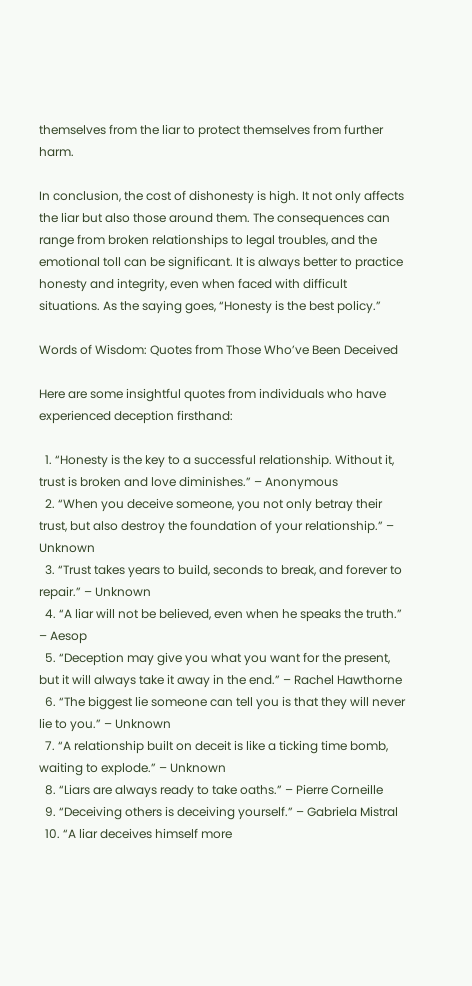themselves from the liar to protect themselves from further harm.

In conclusion, the cost of dishonesty is high. It not only affects the liar but also those around them. The consequences can range from broken relationships to legal troubles, and the emotional toll can be significant. It is always better to practice honesty and integrity, even when faced with difficult situations. As the saying goes, “Honesty is the best policy.”

Words of Wisdom: Quotes from Those Who’ve Been Deceived

Here are some insightful quotes from individuals who have experienced deception firsthand:

  1. “Honesty is the key to a successful relationship. Without it, trust is broken and love diminishes.” – Anonymous
  2. “When you deceive someone, you not only betray their trust, but also destroy the foundation of your relationship.” – Unknown
  3. “Trust takes years to build, seconds to break, and forever to repair.” – Unknown
  4. “A liar will not be believed, even when he speaks the truth.” – Aesop
  5. “Deception may give you what you want for the present, but it will always take it away in the end.” – Rachel Hawthorne
  6. “The biggest lie someone can tell you is that they will never lie to you.” – Unknown
  7. “A relationship built on deceit is like a ticking time bomb, waiting to explode.” – Unknown
  8. “Liars are always ready to take oaths.” – Pierre Corneille
  9. “Deceiving others is deceiving yourself.” – Gabriela Mistral
  10. “A liar deceives himself more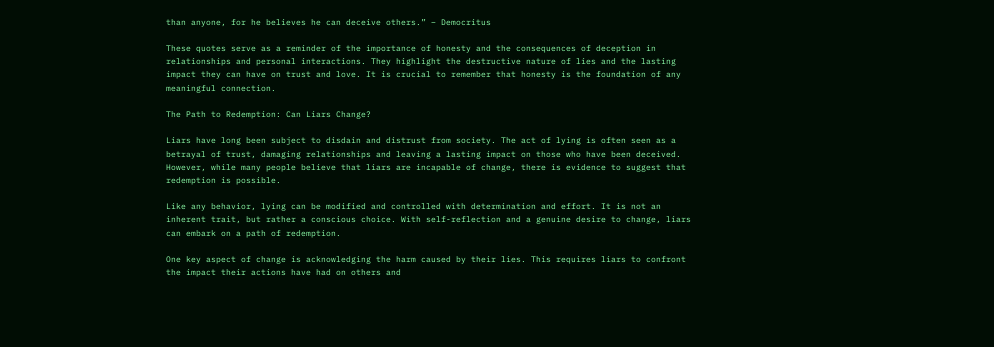than anyone, for he believes he can deceive others.” – Democritus

These quotes serve as a reminder of the importance of honesty and the consequences of deception in relationships and personal interactions. They highlight the destructive nature of lies and the lasting impact they can have on trust and love. It is crucial to remember that honesty is the foundation of any meaningful connection.

The Path to Redemption: Can Liars Change?

Liars have long been subject to disdain and distrust from society. The act of lying is often seen as a betrayal of trust, damaging relationships and leaving a lasting impact on those who have been deceived. However, while many people believe that liars are incapable of change, there is evidence to suggest that redemption is possible.

Like any behavior, lying can be modified and controlled with determination and effort. It is not an inherent trait, but rather a conscious choice. With self-reflection and a genuine desire to change, liars can embark on a path of redemption.

One key aspect of change is acknowledging the harm caused by their lies. This requires liars to confront the impact their actions have had on others and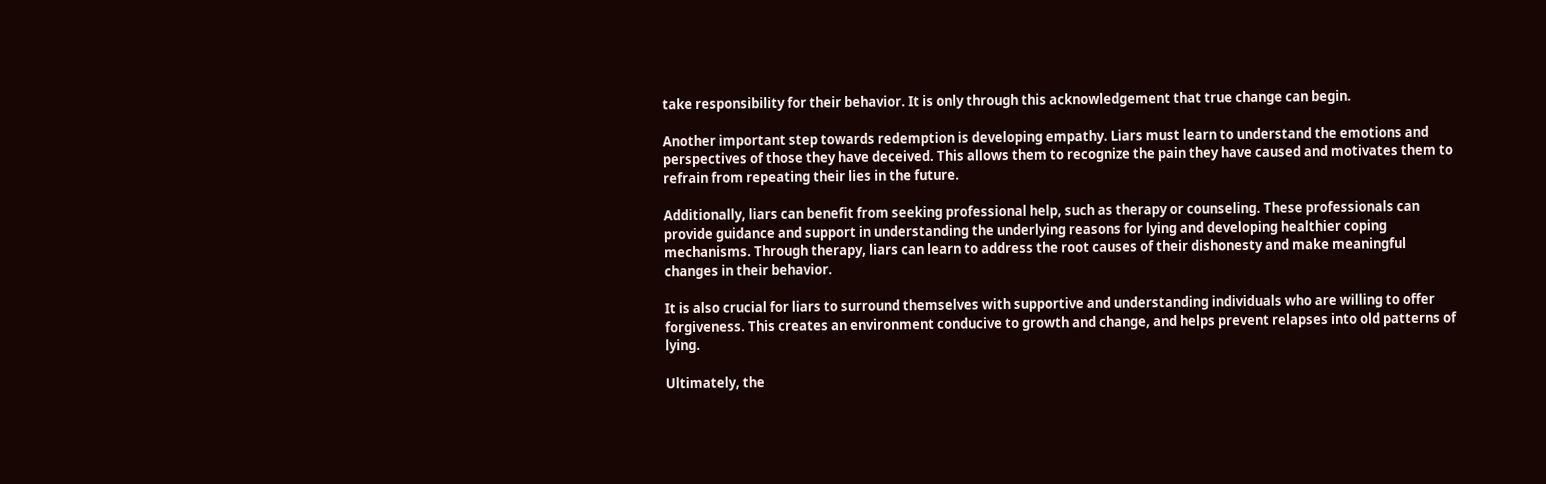take responsibility for their behavior. It is only through this acknowledgement that true change can begin.

Another important step towards redemption is developing empathy. Liars must learn to understand the emotions and perspectives of those they have deceived. This allows them to recognize the pain they have caused and motivates them to refrain from repeating their lies in the future.

Additionally, liars can benefit from seeking professional help, such as therapy or counseling. These professionals can provide guidance and support in understanding the underlying reasons for lying and developing healthier coping mechanisms. Through therapy, liars can learn to address the root causes of their dishonesty and make meaningful changes in their behavior.

It is also crucial for liars to surround themselves with supportive and understanding individuals who are willing to offer forgiveness. This creates an environment conducive to growth and change, and helps prevent relapses into old patterns of lying.

Ultimately, the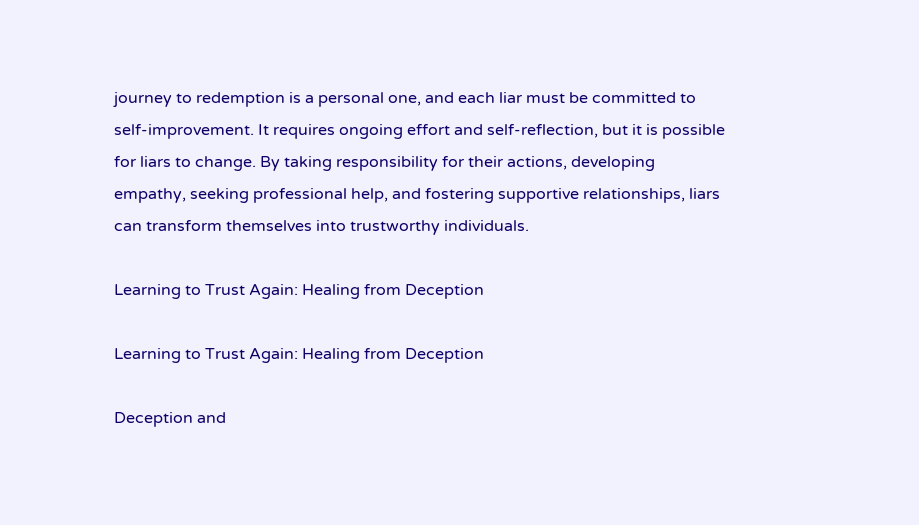journey to redemption is a personal one, and each liar must be committed to self-improvement. It requires ongoing effort and self-reflection, but it is possible for liars to change. By taking responsibility for their actions, developing empathy, seeking professional help, and fostering supportive relationships, liars can transform themselves into trustworthy individuals.

Learning to Trust Again: Healing from Deception

Learning to Trust Again: Healing from Deception

Deception and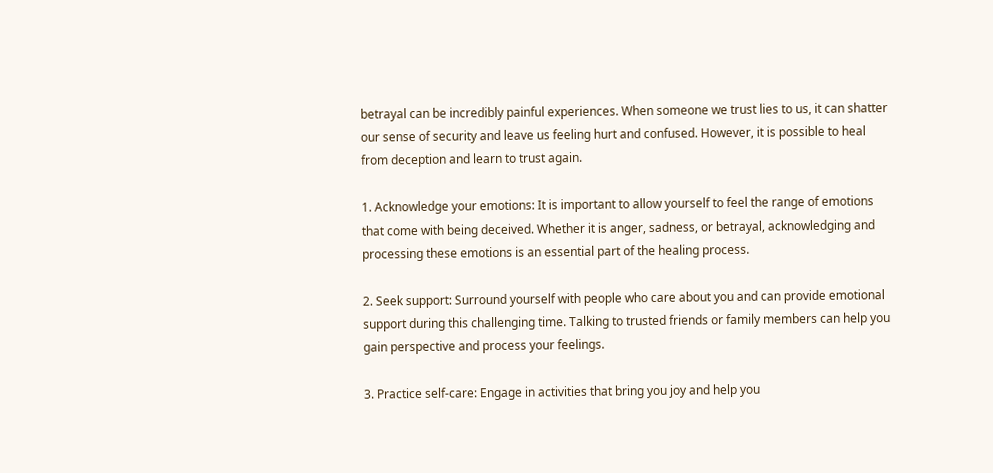betrayal can be incredibly painful experiences. When someone we trust lies to us, it can shatter our sense of security and leave us feeling hurt and confused. However, it is possible to heal from deception and learn to trust again.

1. Acknowledge your emotions: It is important to allow yourself to feel the range of emotions that come with being deceived. Whether it is anger, sadness, or betrayal, acknowledging and processing these emotions is an essential part of the healing process.

2. Seek support: Surround yourself with people who care about you and can provide emotional support during this challenging time. Talking to trusted friends or family members can help you gain perspective and process your feelings.

3. Practice self-care: Engage in activities that bring you joy and help you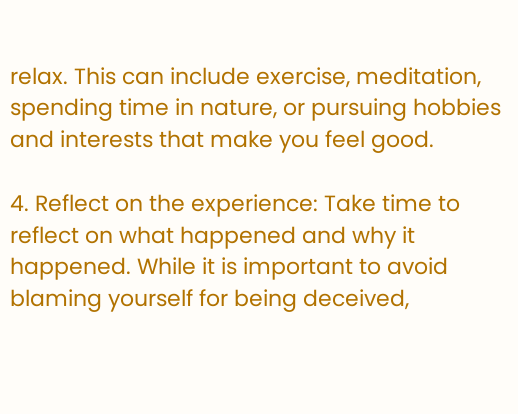relax. This can include exercise, meditation, spending time in nature, or pursuing hobbies and interests that make you feel good.

4. Reflect on the experience: Take time to reflect on what happened and why it happened. While it is important to avoid blaming yourself for being deceived,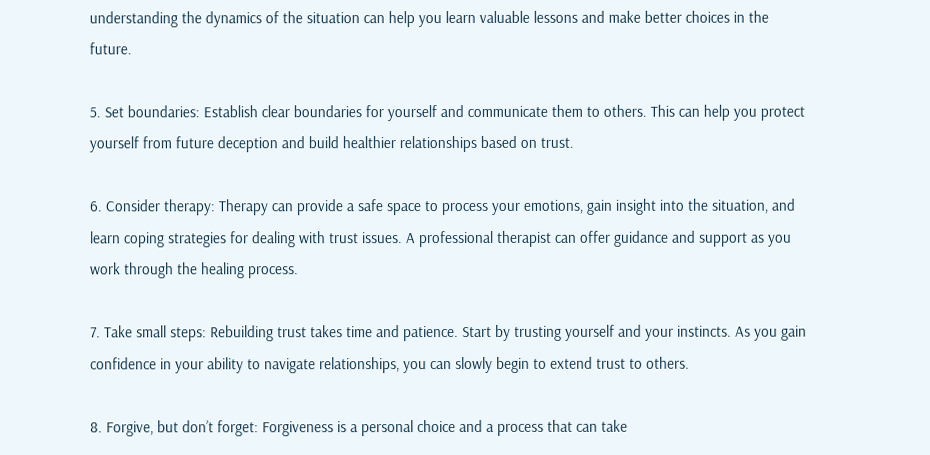understanding the dynamics of the situation can help you learn valuable lessons and make better choices in the future.

5. Set boundaries: Establish clear boundaries for yourself and communicate them to others. This can help you protect yourself from future deception and build healthier relationships based on trust.

6. Consider therapy: Therapy can provide a safe space to process your emotions, gain insight into the situation, and learn coping strategies for dealing with trust issues. A professional therapist can offer guidance and support as you work through the healing process.

7. Take small steps: Rebuilding trust takes time and patience. Start by trusting yourself and your instincts. As you gain confidence in your ability to navigate relationships, you can slowly begin to extend trust to others.

8. Forgive, but don’t forget: Forgiveness is a personal choice and a process that can take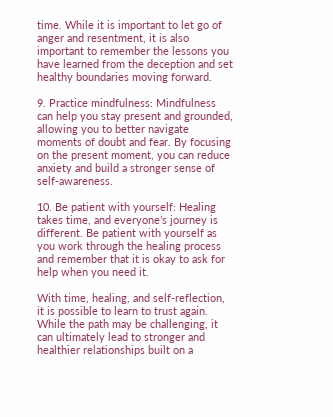time. While it is important to let go of anger and resentment, it is also important to remember the lessons you have learned from the deception and set healthy boundaries moving forward.

9. Practice mindfulness: Mindfulness can help you stay present and grounded, allowing you to better navigate moments of doubt and fear. By focusing on the present moment, you can reduce anxiety and build a stronger sense of self-awareness.

10. Be patient with yourself: Healing takes time, and everyone’s journey is different. Be patient with yourself as you work through the healing process and remember that it is okay to ask for help when you need it.

With time, healing, and self-reflection, it is possible to learn to trust again. While the path may be challenging, it can ultimately lead to stronger and healthier relationships built on a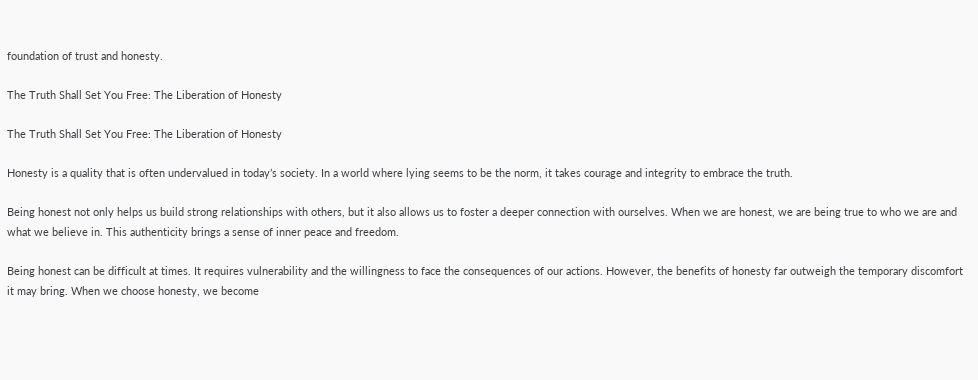foundation of trust and honesty.

The Truth Shall Set You Free: The Liberation of Honesty

The Truth Shall Set You Free: The Liberation of Honesty

Honesty is a quality that is often undervalued in today’s society. In a world where lying seems to be the norm, it takes courage and integrity to embrace the truth.

Being honest not only helps us build strong relationships with others, but it also allows us to foster a deeper connection with ourselves. When we are honest, we are being true to who we are and what we believe in. This authenticity brings a sense of inner peace and freedom.

Being honest can be difficult at times. It requires vulnerability and the willingness to face the consequences of our actions. However, the benefits of honesty far outweigh the temporary discomfort it may bring. When we choose honesty, we become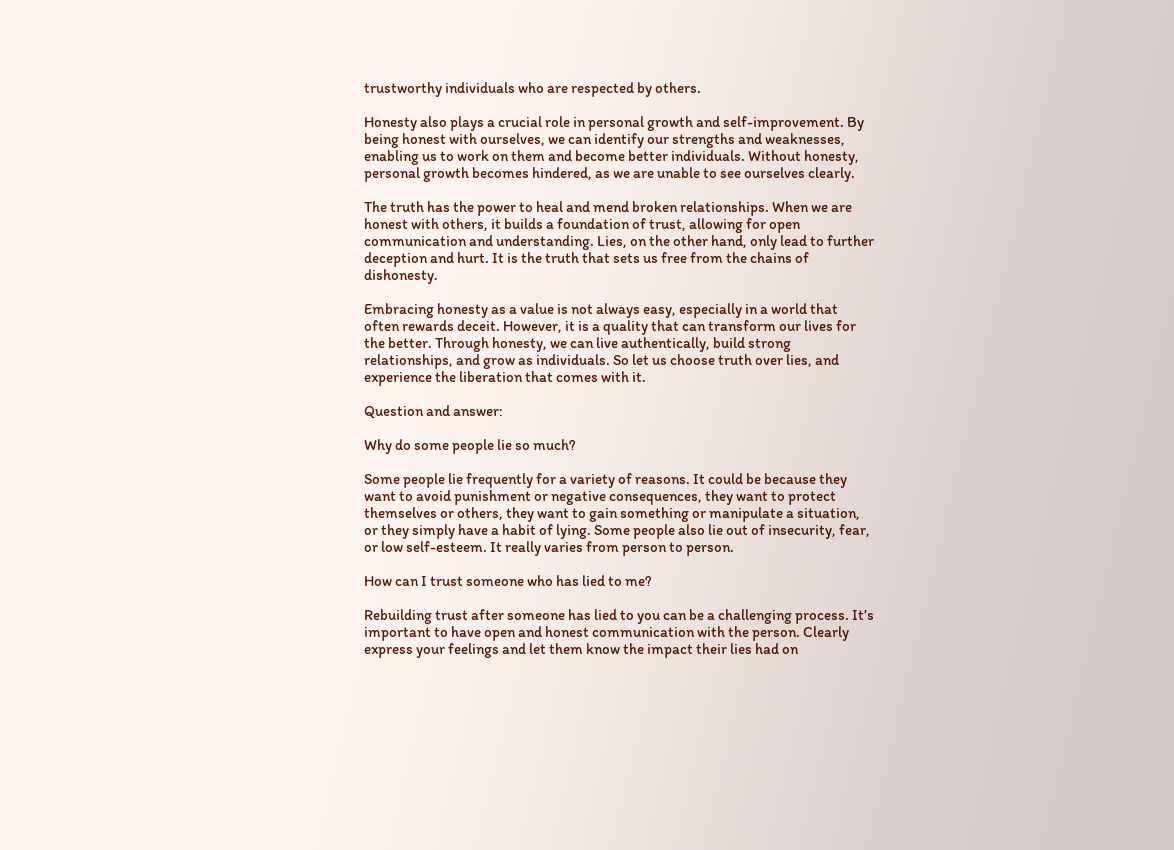trustworthy individuals who are respected by others.

Honesty also plays a crucial role in personal growth and self-improvement. By being honest with ourselves, we can identify our strengths and weaknesses, enabling us to work on them and become better individuals. Without honesty, personal growth becomes hindered, as we are unable to see ourselves clearly.

The truth has the power to heal and mend broken relationships. When we are honest with others, it builds a foundation of trust, allowing for open communication and understanding. Lies, on the other hand, only lead to further deception and hurt. It is the truth that sets us free from the chains of dishonesty.

Embracing honesty as a value is not always easy, especially in a world that often rewards deceit. However, it is a quality that can transform our lives for the better. Through honesty, we can live authentically, build strong relationships, and grow as individuals. So let us choose truth over lies, and experience the liberation that comes with it.

Question and answer:

Why do some people lie so much?

Some people lie frequently for a variety of reasons. It could be because they want to avoid punishment or negative consequences, they want to protect themselves or others, they want to gain something or manipulate a situation, or they simply have a habit of lying. Some people also lie out of insecurity, fear, or low self-esteem. It really varies from person to person.

How can I trust someone who has lied to me?

Rebuilding trust after someone has lied to you can be a challenging process. It’s important to have open and honest communication with the person. Clearly express your feelings and let them know the impact their lies had on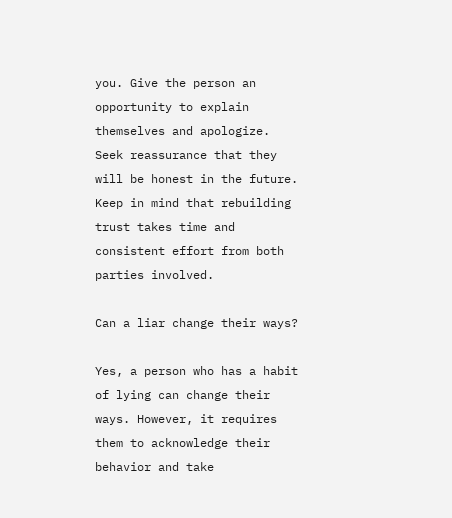you. Give the person an opportunity to explain themselves and apologize. Seek reassurance that they will be honest in the future. Keep in mind that rebuilding trust takes time and consistent effort from both parties involved.

Can a liar change their ways?

Yes, a person who has a habit of lying can change their ways. However, it requires them to acknowledge their behavior and take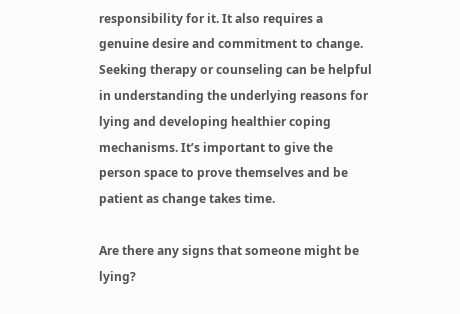responsibility for it. It also requires a genuine desire and commitment to change. Seeking therapy or counseling can be helpful in understanding the underlying reasons for lying and developing healthier coping mechanisms. It’s important to give the person space to prove themselves and be patient as change takes time.

Are there any signs that someone might be lying?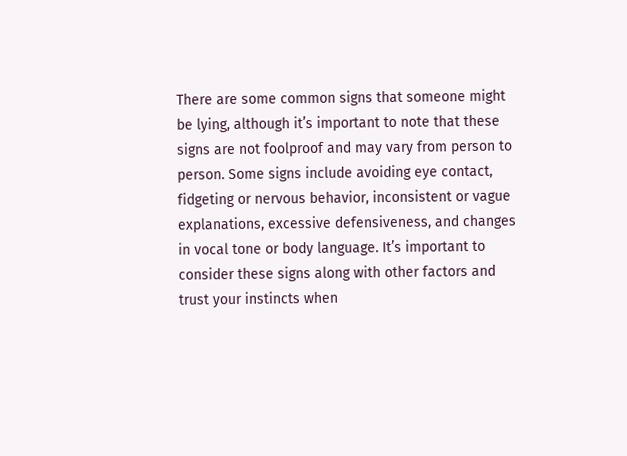There are some common signs that someone might be lying, although it’s important to note that these signs are not foolproof and may vary from person to person. Some signs include avoiding eye contact, fidgeting or nervous behavior, inconsistent or vague explanations, excessive defensiveness, and changes in vocal tone or body language. It’s important to consider these signs along with other factors and trust your instincts when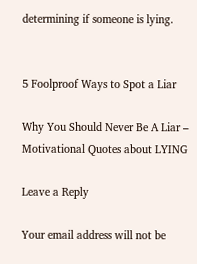determining if someone is lying.


5 Foolproof Ways to Spot a Liar

Why You Should Never Be A Liar – Motivational Quotes about LYING

Leave a Reply

Your email address will not be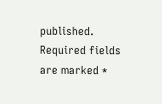published. Required fields are marked *